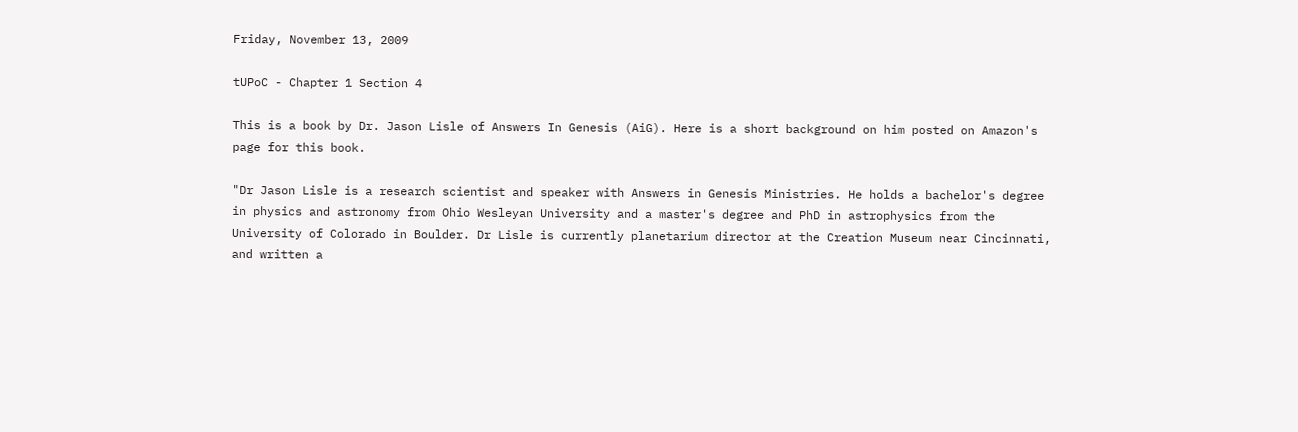Friday, November 13, 2009

tUPoC - Chapter 1 Section 4

This is a book by Dr. Jason Lisle of Answers In Genesis (AiG). Here is a short background on him posted on Amazon's page for this book.

"Dr Jason Lisle is a research scientist and speaker with Answers in Genesis Ministries. He holds a bachelor's degree in physics and astronomy from Ohio Wesleyan University and a master's degree and PhD in astrophysics from the University of Colorado in Boulder. Dr Lisle is currently planetarium director at the Creation Museum near Cincinnati, and written a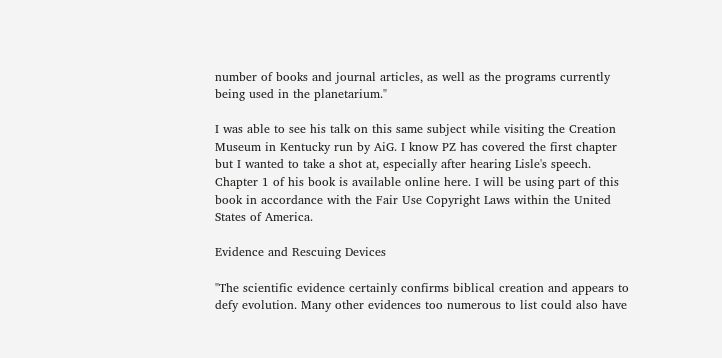number of books and journal articles, as well as the programs currently being used in the planetarium."

I was able to see his talk on this same subject while visiting the Creation Museum in Kentucky run by AiG. I know PZ has covered the first chapter but I wanted to take a shot at, especially after hearing Lisle's speech. Chapter 1 of his book is available online here. I will be using part of this book in accordance with the Fair Use Copyright Laws within the United States of America.

Evidence and Rescuing Devices

"The scientific evidence certainly confirms biblical creation and appears to defy evolution. Many other evidences too numerous to list could also have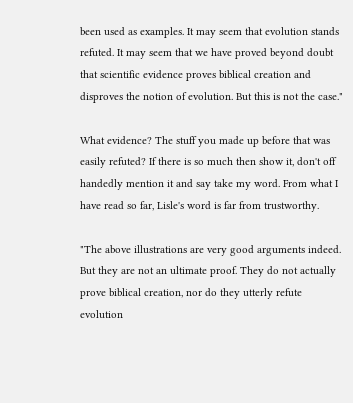been used as examples. It may seem that evolution stands refuted. It may seem that we have proved beyond doubt that scientific evidence proves biblical creation and disproves the notion of evolution. But this is not the case."

What evidence? The stuff you made up before that was easily refuted? If there is so much then show it, don't off handedly mention it and say take my word. From what I have read so far, Lisle's word is far from trustworthy.

"The above illustrations are very good arguments indeed. But they are not an ultimate proof. They do not actually prove biblical creation, nor do they utterly refute evolution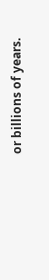or billions of years.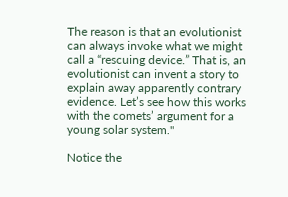The reason is that an evolutionist can always invoke what we might call a “rescuing device.” That is, an evolutionist can invent a story to explain away apparently contrary evidence. Let’s see how this works with the comets’ argument for a young solar system."

Notice the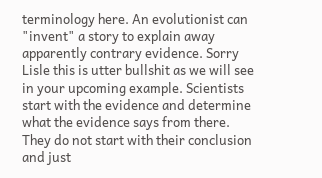terminology here. An evolutionist can "invent" a story to explain away apparently contrary evidence. Sorry Lisle this is utter bullshit as we will see in your upcoming example. Scientists start with the evidence and determine what the evidence says from there. They do not start with their conclusion and just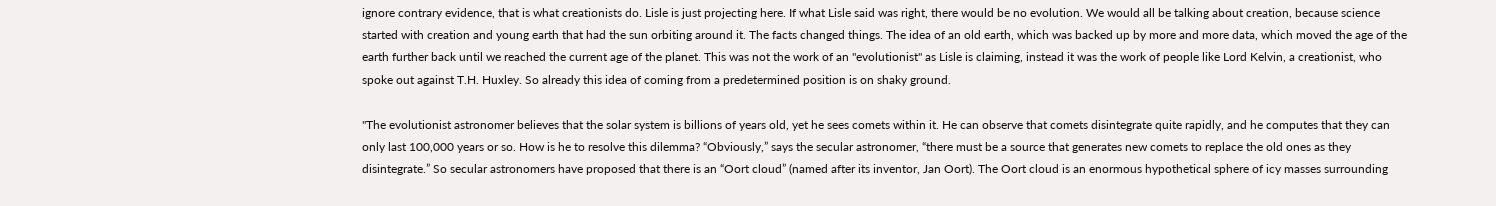ignore contrary evidence, that is what creationists do. Lisle is just projecting here. If what Lisle said was right, there would be no evolution. We would all be talking about creation, because science started with creation and young earth that had the sun orbiting around it. The facts changed things. The idea of an old earth, which was backed up by more and more data, which moved the age of the earth further back until we reached the current age of the planet. This was not the work of an "evolutionist" as Lisle is claiming, instead it was the work of people like Lord Kelvin, a creationist, who spoke out against T.H. Huxley. So already this idea of coming from a predetermined position is on shaky ground.

"The evolutionist astronomer believes that the solar system is billions of years old, yet he sees comets within it. He can observe that comets disintegrate quite rapidly, and he computes that they can only last 100,000 years or so. How is he to resolve this dilemma? “Obviously,” says the secular astronomer, “there must be a source that generates new comets to replace the old ones as they disintegrate.” So secular astronomers have proposed that there is an “Oort cloud” (named after its inventor, Jan Oort). The Oort cloud is an enormous hypothetical sphere of icy masses surrounding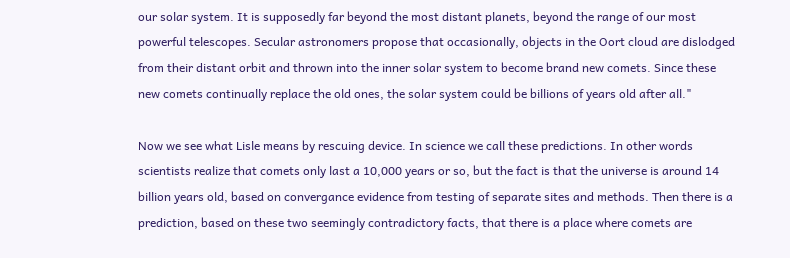our solar system. It is supposedly far beyond the most distant planets, beyond the range of our most powerful telescopes. Secular astronomers propose that occasionally, objects in the Oort cloud are dislodged from their distant orbit and thrown into the inner solar system to become brand new comets. Since these new comets continually replace the old ones, the solar system could be billions of years old after all."

Now we see what Lisle means by rescuing device. In science we call these predictions. In other words scientists realize that comets only last a 10,000 years or so, but the fact is that the universe is around 14 billion years old, based on convergance evidence from testing of separate sites and methods. Then there is a prediction, based on these two seemingly contradictory facts, that there is a place where comets are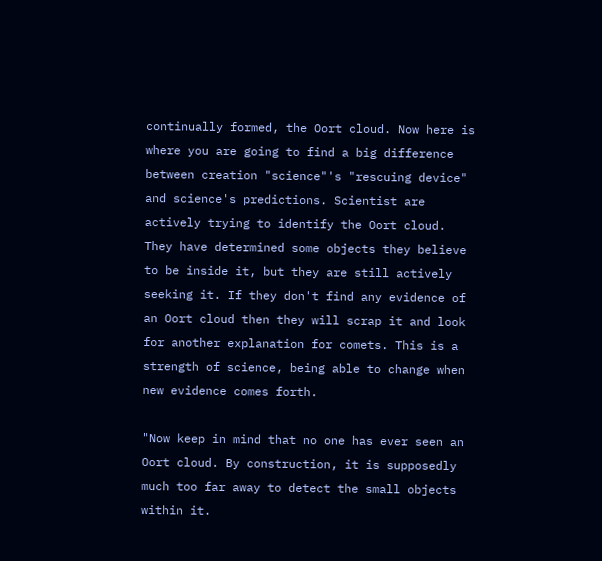continually formed, the Oort cloud. Now here is where you are going to find a big difference between creation "science"'s "rescuing device" and science's predictions. Scientist are actively trying to identify the Oort cloud. They have determined some objects they believe to be inside it, but they are still actively seeking it. If they don't find any evidence of an Oort cloud then they will scrap it and look for another explanation for comets. This is a strength of science, being able to change when new evidence comes forth.

"Now keep in mind that no one has ever seen an Oort cloud. By construction, it is supposedly much too far away to detect the small objects within it.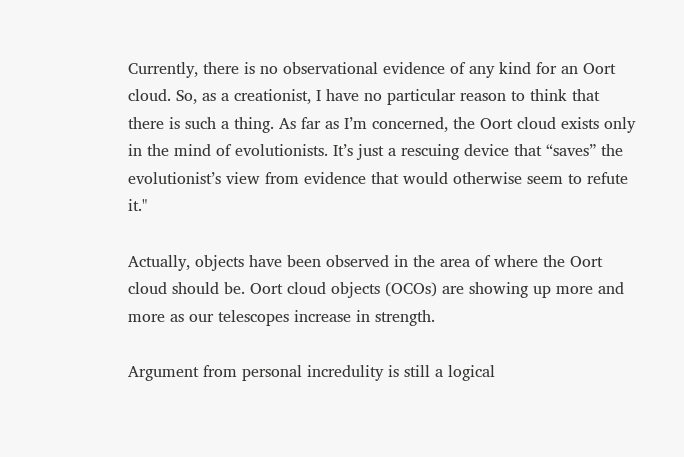Currently, there is no observational evidence of any kind for an Oort cloud. So, as a creationist, I have no particular reason to think that there is such a thing. As far as I’m concerned, the Oort cloud exists only in the mind of evolutionists. It’s just a rescuing device that “saves” the evolutionist’s view from evidence that would otherwise seem to refute it."

Actually, objects have been observed in the area of where the Oort cloud should be. Oort cloud objects (OCOs) are showing up more and more as our telescopes increase in strength.

Argument from personal incredulity is still a logical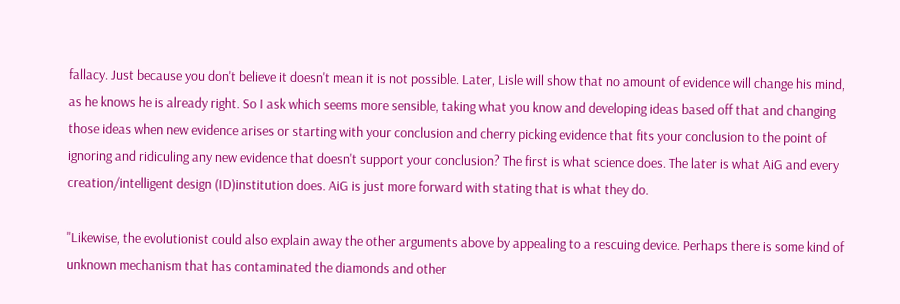fallacy. Just because you don't believe it doesn't mean it is not possible. Later, Lisle will show that no amount of evidence will change his mind, as he knows he is already right. So I ask which seems more sensible, taking what you know and developing ideas based off that and changing those ideas when new evidence arises or starting with your conclusion and cherry picking evidence that fits your conclusion to the point of ignoring and ridiculing any new evidence that doesn't support your conclusion? The first is what science does. The later is what AiG and every creation/intelligent design (ID)institution does. AiG is just more forward with stating that is what they do.

"Likewise, the evolutionist could also explain away the other arguments above by appealing to a rescuing device. Perhaps there is some kind of unknown mechanism that has contaminated the diamonds and other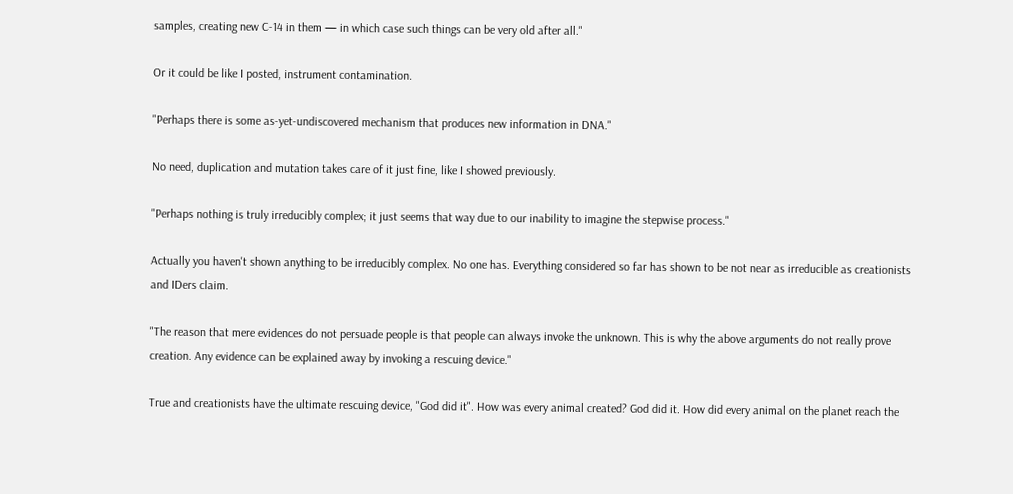samples, creating new C-14 in them — in which case such things can be very old after all."

Or it could be like I posted, instrument contamination.

"Perhaps there is some as-yet-undiscovered mechanism that produces new information in DNA."

No need, duplication and mutation takes care of it just fine, like I showed previously.

"Perhaps nothing is truly irreducibly complex; it just seems that way due to our inability to imagine the stepwise process."

Actually you haven't shown anything to be irreducibly complex. No one has. Everything considered so far has shown to be not near as irreducible as creationists and IDers claim.

"The reason that mere evidences do not persuade people is that people can always invoke the unknown. This is why the above arguments do not really prove creation. Any evidence can be explained away by invoking a rescuing device."

True and creationists have the ultimate rescuing device, "God did it". How was every animal created? God did it. How did every animal on the planet reach the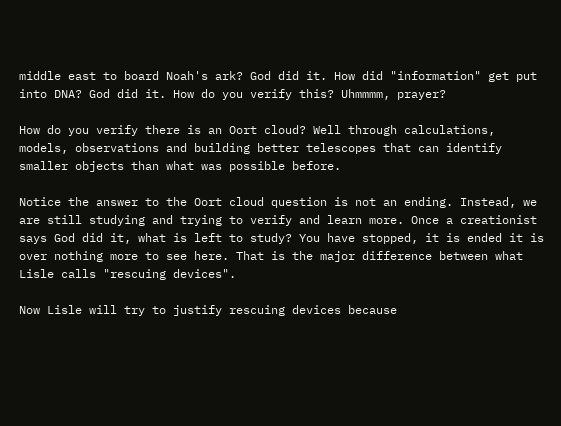middle east to board Noah's ark? God did it. How did "information" get put into DNA? God did it. How do you verify this? Uhmmmm, prayer?

How do you verify there is an Oort cloud? Well through calculations, models, observations and building better telescopes that can identify smaller objects than what was possible before.

Notice the answer to the Oort cloud question is not an ending. Instead, we are still studying and trying to verify and learn more. Once a creationist says God did it, what is left to study? You have stopped, it is ended it is over nothing more to see here. That is the major difference between what Lisle calls "rescuing devices".

Now Lisle will try to justify rescuing devices because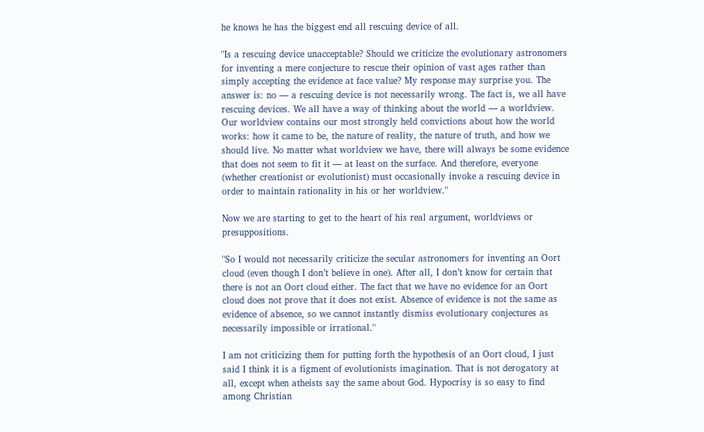he knows he has the biggest end all rescuing device of all.

"Is a rescuing device unacceptable? Should we criticize the evolutionary astronomers for inventing a mere conjecture to rescue their opinion of vast ages rather than simply accepting the evidence at face value? My response may surprise you. The answer is: no — a rescuing device is not necessarily wrong. The fact is, we all have rescuing devices. We all have a way of thinking about the world — a worldview. Our worldview contains our most strongly held convictions about how the world works: how it came to be, the nature of reality, the nature of truth, and how we should live. No matter what worldview we have, there will always be some evidence that does not seem to fit it — at least on the surface. And therefore, everyone (whether creationist or evolutionist) must occasionally invoke a rescuing device in order to maintain rationality in his or her worldview."

Now we are starting to get to the heart of his real argument, worldviews or presuppositions.

"So I would not necessarily criticize the secular astronomers for inventing an Oort cloud (even though I don’t believe in one). After all, I don’t know for certain that there is not an Oort cloud either. The fact that we have no evidence for an Oort cloud does not prove that it does not exist. Absence of evidence is not the same as evidence of absence, so we cannot instantly dismiss evolutionary conjectures as necessarily impossible or irrational."

I am not criticizing them for putting forth the hypothesis of an Oort cloud, I just said I think it is a figment of evolutionists imagination. That is not derogatory at all, except when atheists say the same about God. Hypocrisy is so easy to find among Christian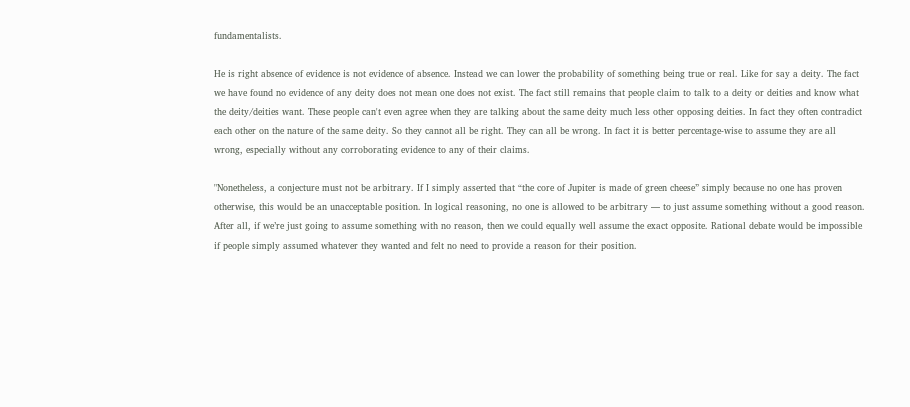fundamentalists.

He is right absence of evidence is not evidence of absence. Instead we can lower the probability of something being true or real. Like for say a deity. The fact we have found no evidence of any deity does not mean one does not exist. The fact still remains that people claim to talk to a deity or deities and know what the deity/deities want. These people can't even agree when they are talking about the same deity much less other opposing deities. In fact they often contradict each other on the nature of the same deity. So they cannot all be right. They can all be wrong. In fact it is better percentage-wise to assume they are all wrong, especially without any corroborating evidence to any of their claims.

"Nonetheless, a conjecture must not be arbitrary. If I simply asserted that “the core of Jupiter is made of green cheese” simply because no one has proven otherwise, this would be an unacceptable position. In logical reasoning, no one is allowed to be arbitrary — to just assume something without a good reason. After all, if we’re just going to assume something with no reason, then we could equally well assume the exact opposite. Rational debate would be impossible if people simply assumed whatever they wanted and felt no need to provide a reason for their position.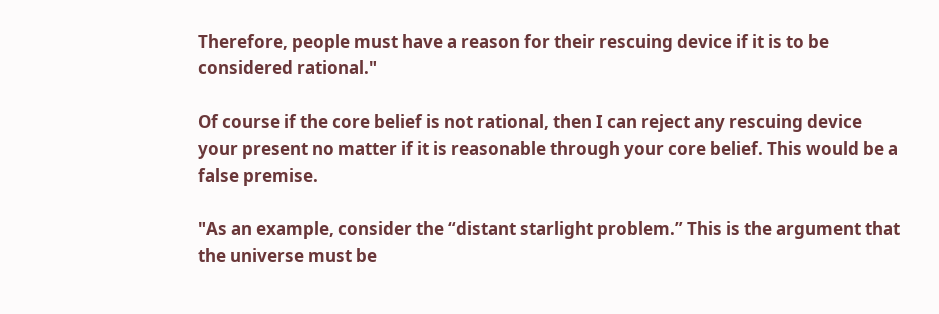Therefore, people must have a reason for their rescuing device if it is to be considered rational."

Of course if the core belief is not rational, then I can reject any rescuing device your present no matter if it is reasonable through your core belief. This would be a false premise.

"As an example, consider the “distant starlight problem.” This is the argument that the universe must be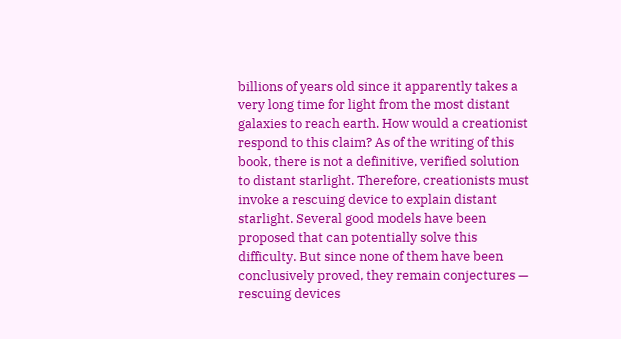billions of years old since it apparently takes a very long time for light from the most distant galaxies to reach earth. How would a creationist respond to this claim? As of the writing of this book, there is not a definitive, verified solution to distant starlight. Therefore, creationists must invoke a rescuing device to explain distant starlight. Several good models have been proposed that can potentially solve this difficulty. But since none of them have been conclusively proved, they remain conjectures — rescuing devices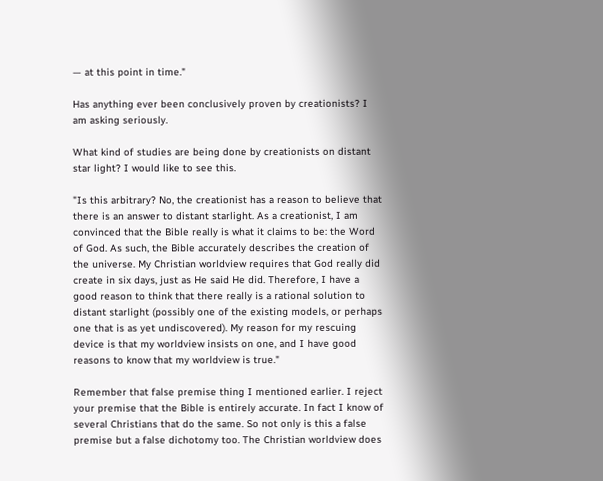— at this point in time."

Has anything ever been conclusively proven by creationists? I am asking seriously.

What kind of studies are being done by creationists on distant star light? I would like to see this.

"Is this arbitrary? No, the creationist has a reason to believe that there is an answer to distant starlight. As a creationist, I am convinced that the Bible really is what it claims to be: the Word of God. As such, the Bible accurately describes the creation of the universe. My Christian worldview requires that God really did create in six days, just as He said He did. Therefore, I have a good reason to think that there really is a rational solution to distant starlight (possibly one of the existing models, or perhaps one that is as yet undiscovered). My reason for my rescuing device is that my worldview insists on one, and I have good reasons to know that my worldview is true."

Remember that false premise thing I mentioned earlier. I reject your premise that the Bible is entirely accurate. In fact I know of several Christians that do the same. So not only is this a false premise but a false dichotomy too. The Christian worldview does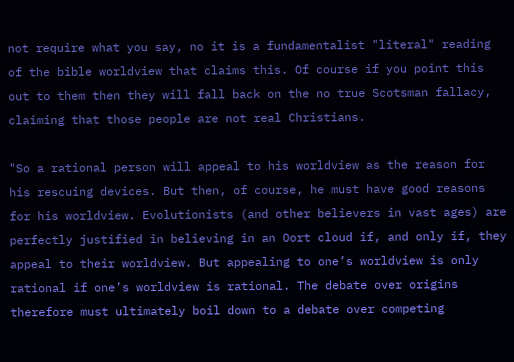not require what you say, no it is a fundamentalist "literal" reading of the bible worldview that claims this. Of course if you point this out to them then they will fall back on the no true Scotsman fallacy, claiming that those people are not real Christians.

"So a rational person will appeal to his worldview as the reason for his rescuing devices. But then, of course, he must have good reasons for his worldview. Evolutionists (and other believers in vast ages) are perfectly justified in believing in an Oort cloud if, and only if, they appeal to their worldview. But appealing to one’s worldview is only rational if one’s worldview is rational. The debate over origins therefore must ultimately boil down to a debate over competing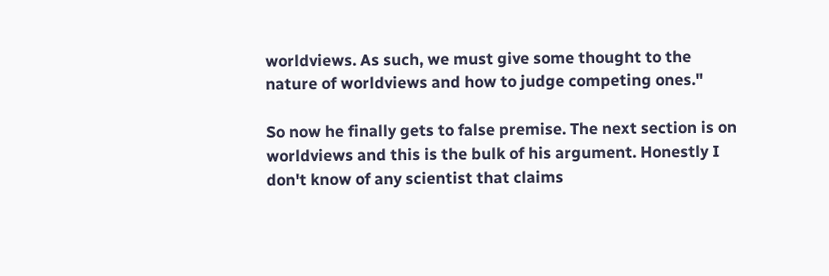worldviews. As such, we must give some thought to the nature of worldviews and how to judge competing ones."

So now he finally gets to false premise. The next section is on worldviews and this is the bulk of his argument. Honestly I don't know of any scientist that claims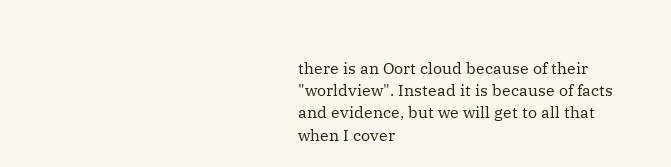there is an Oort cloud because of their "worldview". Instead it is because of facts and evidence, but we will get to all that when I cover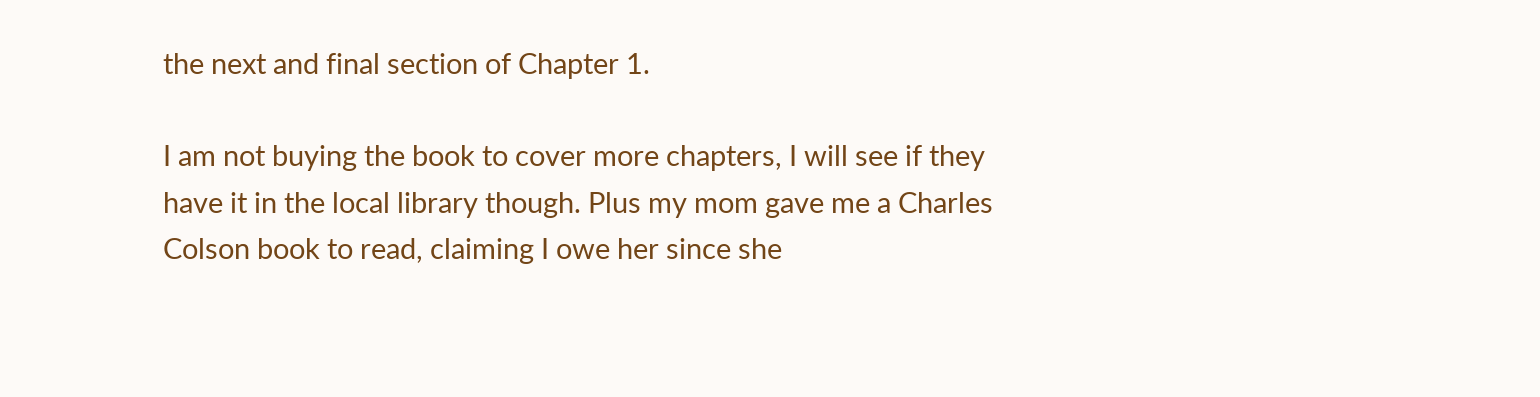the next and final section of Chapter 1.

I am not buying the book to cover more chapters, I will see if they have it in the local library though. Plus my mom gave me a Charles Colson book to read, claiming I owe her since she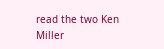read the two Ken Miller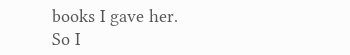books I gave her. So I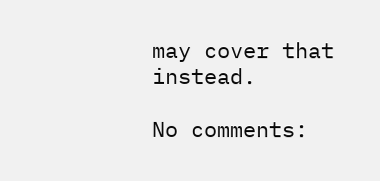may cover that instead.

No comments: